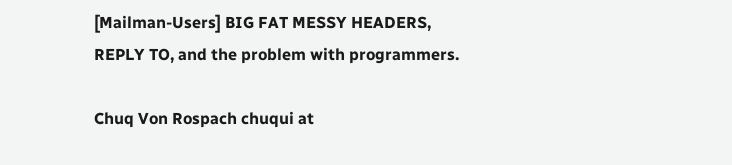[Mailman-Users] BIG FAT MESSY HEADERS, REPLY TO, and the problem with programmers.

Chuq Von Rospach chuqui at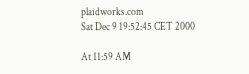plaidworks.com
Sat Dec 9 19:52:45 CET 2000

At 11:59 AM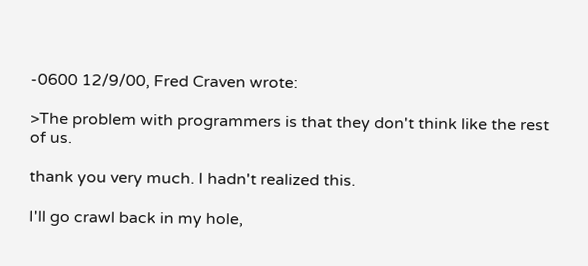-0600 12/9/00, Fred Craven wrote:

>The problem with programmers is that they don't think like the rest of us.

thank you very much. I hadn't realized this.

I'll go crawl back in my hole,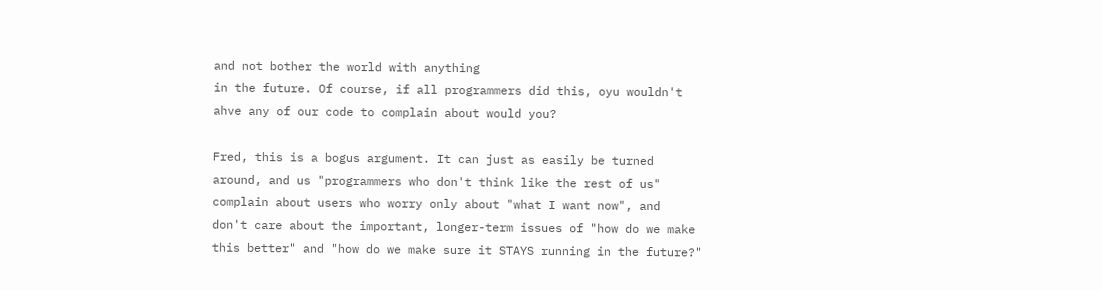and not bother the world with anything
in the future. Of course, if all programmers did this, oyu wouldn't
ahve any of our code to complain about would you?

Fred, this is a bogus argument. It can just as easily be turned
around, and us "programmers who don't think like the rest of us"
complain about users who worry only about "what I want now", and
don't care about the important, longer-term issues of "how do we make
this better" and "how do we make sure it STAYS running in the future?"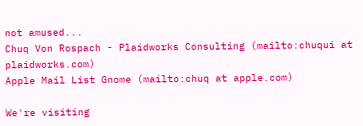not amused...
Chuq Von Rospach - Plaidworks Consulting (mailto:chuqui at plaidworks.com)
Apple Mail List Gnome (mailto:chuq at apple.com)

We're visiting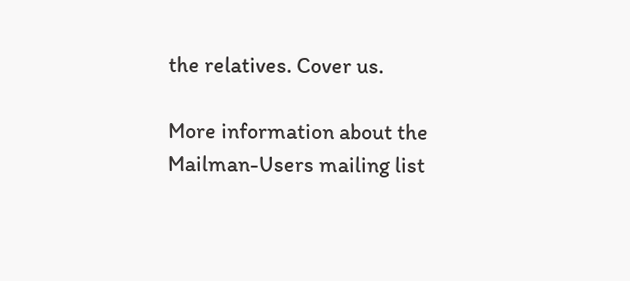the relatives. Cover us.

More information about the Mailman-Users mailing list